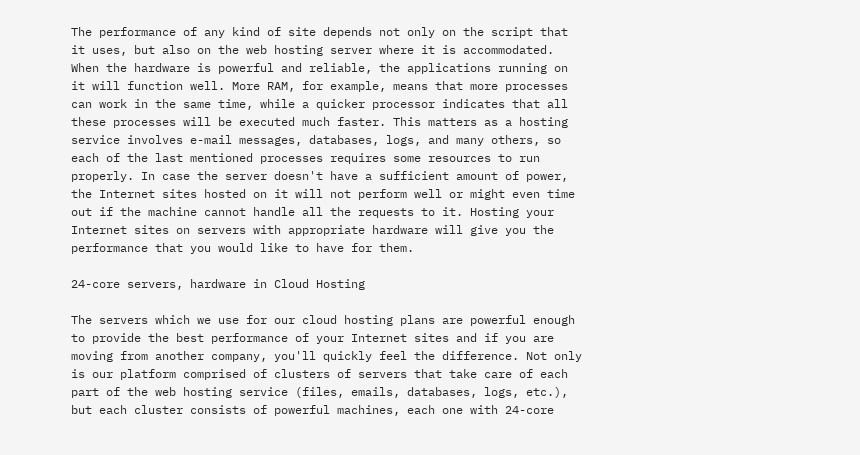The performance of any kind of site depends not only on the script that it uses, but also on the web hosting server where it is accommodated. When the hardware is powerful and reliable, the applications running on it will function well. More RAM, for example, means that more processes can work in the same time, while a quicker processor indicates that all these processes will be executed much faster. This matters as a hosting service involves e-mail messages, databases, logs, and many others, so each of the last mentioned processes requires some resources to run properly. In case the server doesn't have a sufficient amount of power, the Internet sites hosted on it will not perform well or might even time out if the machine cannot handle all the requests to it. Hosting your Internet sites on servers with appropriate hardware will give you the performance that you would like to have for them.

24-core servers, hardware in Cloud Hosting

The servers which we use for our cloud hosting plans are powerful enough to provide the best performance of your Internet sites and if you are moving from another company, you'll quickly feel the difference. Not only is our platform comprised of clusters of servers that take care of each part of the web hosting service (files, emails, databases, logs, etc.), but each cluster consists of powerful machines, each one with 24-core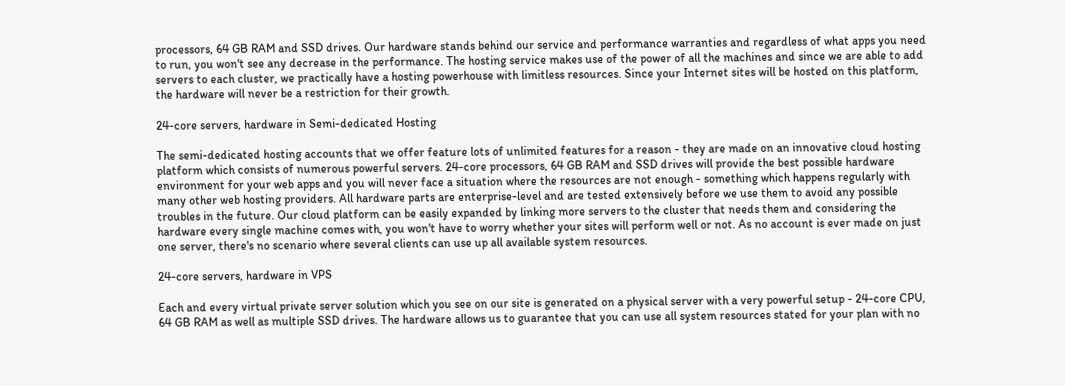processors, 64 GB RAM and SSD drives. Our hardware stands behind our service and performance warranties and regardless of what apps you need to run, you won't see any decrease in the performance. The hosting service makes use of the power of all the machines and since we are able to add servers to each cluster, we practically have a hosting powerhouse with limitless resources. Since your Internet sites will be hosted on this platform, the hardware will never be a restriction for their growth.

24-core servers, hardware in Semi-dedicated Hosting

The semi-dedicated hosting accounts that we offer feature lots of unlimited features for a reason - they are made on an innovative cloud hosting platform which consists of numerous powerful servers. 24-core processors, 64 GB RAM and SSD drives will provide the best possible hardware environment for your web apps and you will never face a situation where the resources are not enough - something which happens regularly with many other web hosting providers. All hardware parts are enterprise-level and are tested extensively before we use them to avoid any possible troubles in the future. Our cloud platform can be easily expanded by linking more servers to the cluster that needs them and considering the hardware every single machine comes with, you won't have to worry whether your sites will perform well or not. As no account is ever made on just one server, there's no scenario where several clients can use up all available system resources.

24-core servers, hardware in VPS

Each and every virtual private server solution which you see on our site is generated on a physical server with a very powerful setup - 24-core CPU, 64 GB RAM as well as multiple SSD drives. The hardware allows us to guarantee that you can use all system resources stated for your plan with no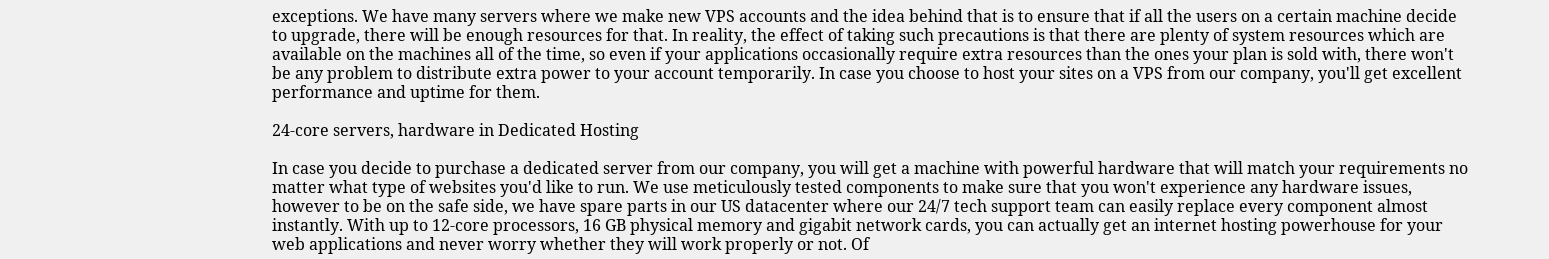exceptions. We have many servers where we make new VPS accounts and the idea behind that is to ensure that if all the users on a certain machine decide to upgrade, there will be enough resources for that. In reality, the effect of taking such precautions is that there are plenty of system resources which are available on the machines all of the time, so even if your applications occasionally require extra resources than the ones your plan is sold with, there won't be any problem to distribute extra power to your account temporarily. In case you choose to host your sites on a VPS from our company, you'll get excellent performance and uptime for them.

24-core servers, hardware in Dedicated Hosting

In case you decide to purchase a dedicated server from our company, you will get a machine with powerful hardware that will match your requirements no matter what type of websites you'd like to run. We use meticulously tested components to make sure that you won't experience any hardware issues, however to be on the safe side, we have spare parts in our US datacenter where our 24/7 tech support team can easily replace every component almost instantly. With up to 12-core processors, 16 GB physical memory and gigabit network cards, you can actually get an internet hosting powerhouse for your web applications and never worry whether they will work properly or not. Of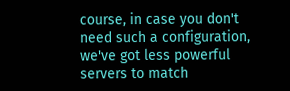course, in case you don't need such a configuration, we've got less powerful servers to match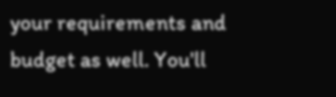your requirements and budget as well. You'll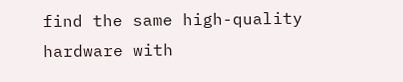find the same high-quality hardware with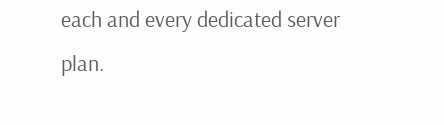each and every dedicated server plan.